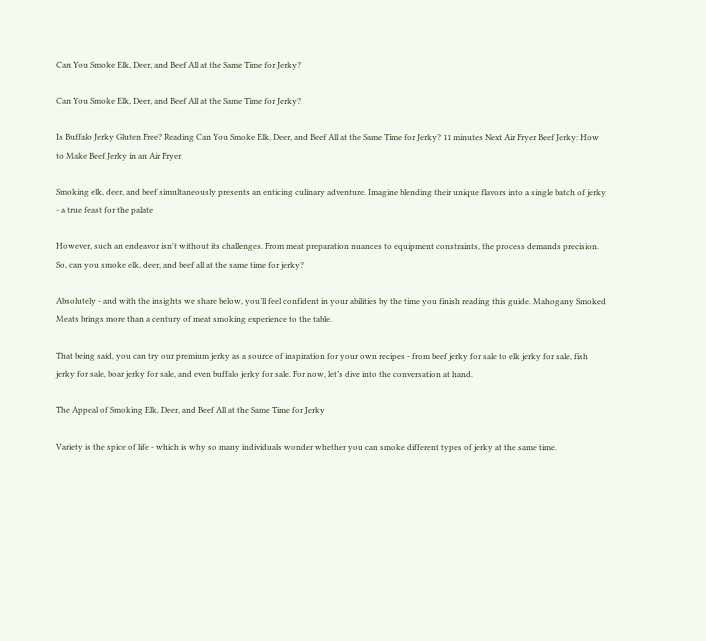Can You Smoke Elk, Deer, and Beef All at the Same Time for Jerky?

Can You Smoke Elk, Deer, and Beef All at the Same Time for Jerky?

Is Buffalo Jerky Gluten Free? Reading Can You Smoke Elk, Deer, and Beef All at the Same Time for Jerky? 11 minutes Next Air Fryer Beef Jerky: How to Make Beef Jerky in an Air Fryer

Smoking elk, deer, and beef simultaneously presents an enticing culinary adventure. Imagine blending their unique flavors into a single batch of jerky - a true feast for the palate

However, such an endeavor isn't without its challenges. From meat preparation nuances to equipment constraints, the process demands precision. So, can you smoke elk, deer, and beef all at the same time for jerky?

Absolutely - and with the insights we share below, you’ll feel confident in your abilities by the time you finish reading this guide. Mahogany Smoked Meats brings more than a century of meat smoking experience to the table.

That being said, you can try our premium jerky as a source of inspiration for your own recipes - from beef jerky for sale to elk jerky for sale, fish jerky for sale, boar jerky for sale, and even buffalo jerky for sale. For now, let’s dive into the conversation at hand.

The Appeal of Smoking Elk, Deer, and Beef All at the Same Time for Jerky

Variety is the spice of life - which is why so many individuals wonder whether you can smoke different types of jerky at the same time.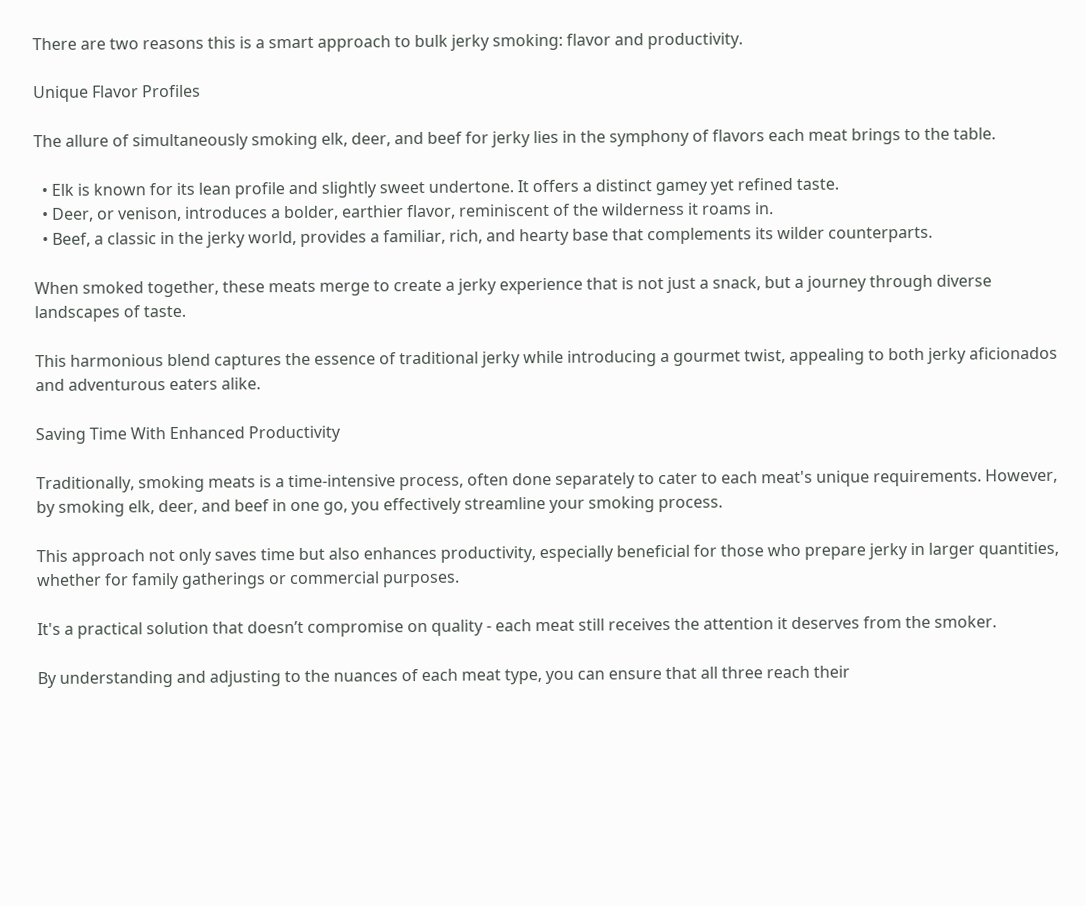There are two reasons this is a smart approach to bulk jerky smoking: flavor and productivity.

Unique Flavor Profiles

The allure of simultaneously smoking elk, deer, and beef for jerky lies in the symphony of flavors each meat brings to the table.

  • Elk is known for its lean profile and slightly sweet undertone. It offers a distinct gamey yet refined taste.
  • Deer, or venison, introduces a bolder, earthier flavor, reminiscent of the wilderness it roams in.
  • Beef, a classic in the jerky world, provides a familiar, rich, and hearty base that complements its wilder counterparts.

When smoked together, these meats merge to create a jerky experience that is not just a snack, but a journey through diverse landscapes of taste.

This harmonious blend captures the essence of traditional jerky while introducing a gourmet twist, appealing to both jerky aficionados and adventurous eaters alike.

Saving Time With Enhanced Productivity

Traditionally, smoking meats is a time-intensive process, often done separately to cater to each meat's unique requirements. However, by smoking elk, deer, and beef in one go, you effectively streamline your smoking process.

This approach not only saves time but also enhances productivity, especially beneficial for those who prepare jerky in larger quantities, whether for family gatherings or commercial purposes.

It's a practical solution that doesn’t compromise on quality - each meat still receives the attention it deserves from the smoker.

By understanding and adjusting to the nuances of each meat type, you can ensure that all three reach their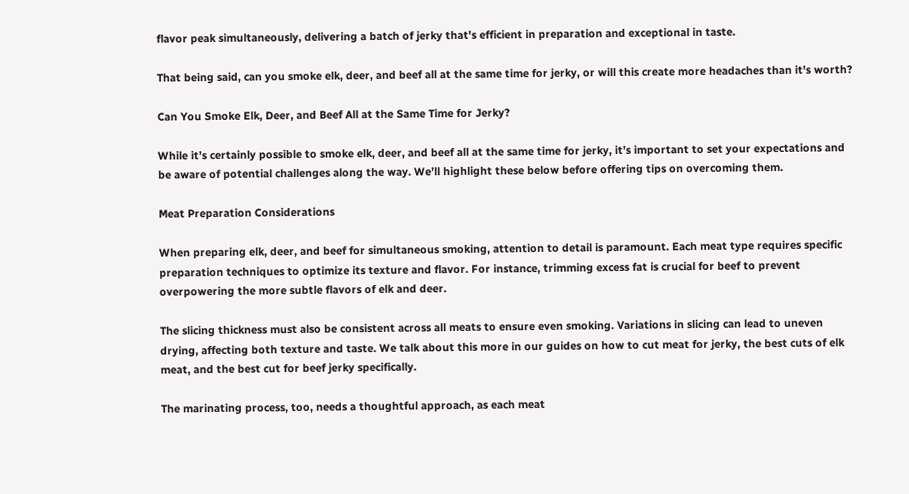flavor peak simultaneously, delivering a batch of jerky that's efficient in preparation and exceptional in taste.

That being said, can you smoke elk, deer, and beef all at the same time for jerky, or will this create more headaches than it's worth?

Can You Smoke Elk, Deer, and Beef All at the Same Time for Jerky?

While it’s certainly possible to smoke elk, deer, and beef all at the same time for jerky, it’s important to set your expectations and be aware of potential challenges along the way. We’ll highlight these below before offering tips on overcoming them.

Meat Preparation Considerations

When preparing elk, deer, and beef for simultaneous smoking, attention to detail is paramount. Each meat type requires specific preparation techniques to optimize its texture and flavor. For instance, trimming excess fat is crucial for beef to prevent overpowering the more subtle flavors of elk and deer.

The slicing thickness must also be consistent across all meats to ensure even smoking. Variations in slicing can lead to uneven drying, affecting both texture and taste. We talk about this more in our guides on how to cut meat for jerky, the best cuts of elk meat, and the best cut for beef jerky specifically.

The marinating process, too, needs a thoughtful approach, as each meat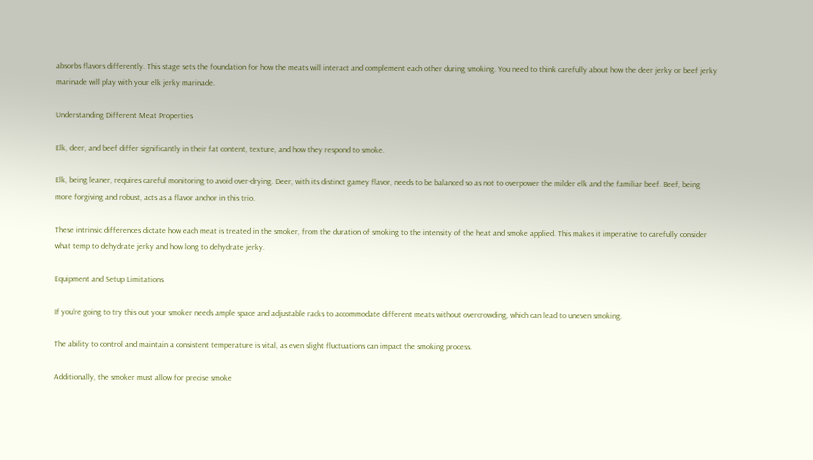absorbs flavors differently. This stage sets the foundation for how the meats will interact and complement each other during smoking. You need to think carefully about how the deer jerky or beef jerky marinade will play with your elk jerky marinade.

Understanding Different Meat Properties

Elk, deer, and beef differ significantly in their fat content, texture, and how they respond to smoke.

Elk, being leaner, requires careful monitoring to avoid over-drying. Deer, with its distinct gamey flavor, needs to be balanced so as not to overpower the milder elk and the familiar beef. Beef, being more forgiving and robust, acts as a flavor anchor in this trio.

These intrinsic differences dictate how each meat is treated in the smoker, from the duration of smoking to the intensity of the heat and smoke applied. This makes it imperative to carefully consider what temp to dehydrate jerky and how long to dehydrate jerky.

Equipment and Setup Limitations

If you’re going to try this out your smoker needs ample space and adjustable racks to accommodate different meats without overcrowding, which can lead to uneven smoking.

The ability to control and maintain a consistent temperature is vital, as even slight fluctuations can impact the smoking process.

Additionally, the smoker must allow for precise smoke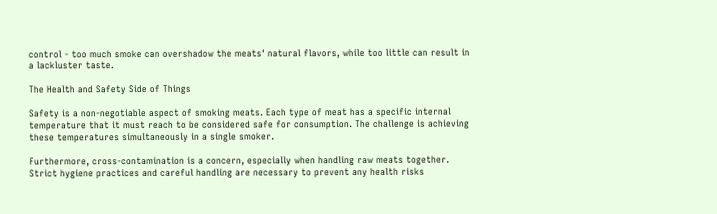control - too much smoke can overshadow the meats' natural flavors, while too little can result in a lackluster taste.

The Health and Safety Side of Things

Safety is a non-negotiable aspect of smoking meats. Each type of meat has a specific internal temperature that it must reach to be considered safe for consumption. The challenge is achieving these temperatures simultaneously in a single smoker.

Furthermore, cross-contamination is a concern, especially when handling raw meats together. Strict hygiene practices and careful handling are necessary to prevent any health risks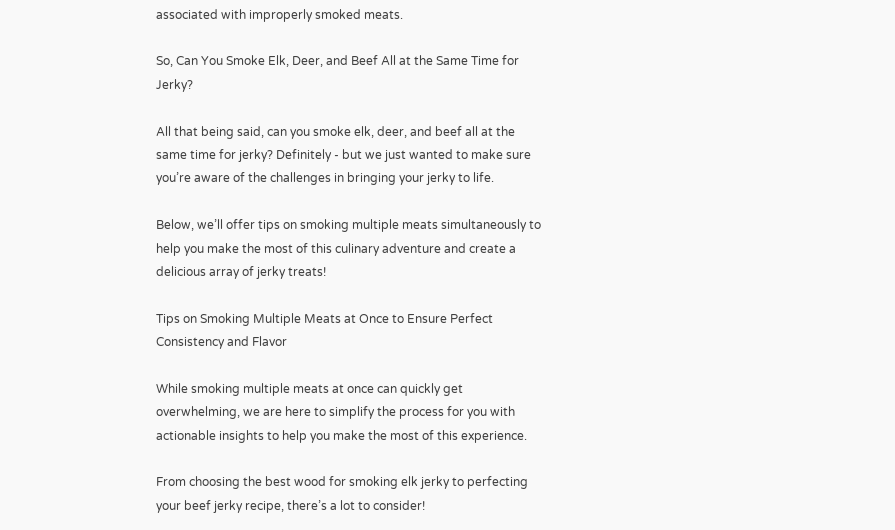associated with improperly smoked meats.

So, Can You Smoke Elk, Deer, and Beef All at the Same Time for Jerky?

All that being said, can you smoke elk, deer, and beef all at the same time for jerky? Definitely - but we just wanted to make sure you’re aware of the challenges in bringing your jerky to life.

Below, we’ll offer tips on smoking multiple meats simultaneously to help you make the most of this culinary adventure and create a delicious array of jerky treats!

Tips on Smoking Multiple Meats at Once to Ensure Perfect Consistency and Flavor

While smoking multiple meats at once can quickly get overwhelming, we are here to simplify the process for you with actionable insights to help you make the most of this experience.

From choosing the best wood for smoking elk jerky to perfecting your beef jerky recipe, there’s a lot to consider!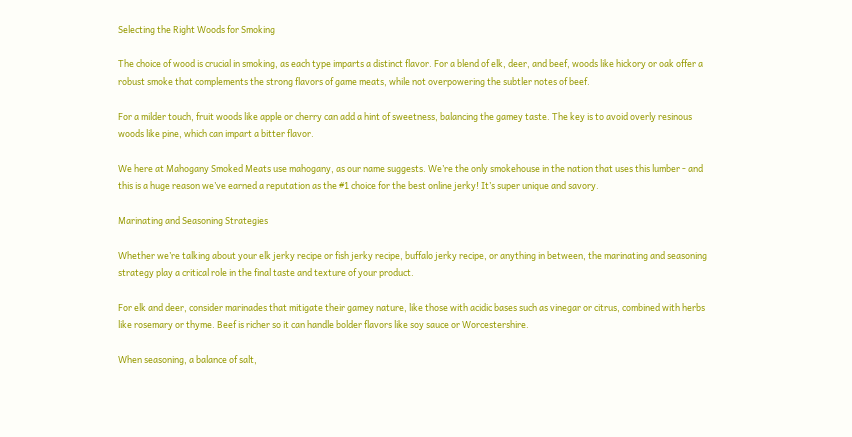Selecting the Right Woods for Smoking

The choice of wood is crucial in smoking, as each type imparts a distinct flavor. For a blend of elk, deer, and beef, woods like hickory or oak offer a robust smoke that complements the strong flavors of game meats, while not overpowering the subtler notes of beef.

For a milder touch, fruit woods like apple or cherry can add a hint of sweetness, balancing the gamey taste. The key is to avoid overly resinous woods like pine, which can impart a bitter flavor.

We here at Mahogany Smoked Meats use mahogany, as our name suggests. We’re the only smokehouse in the nation that uses this lumber - and this is a huge reason we’ve earned a reputation as the #1 choice for the best online jerky! It’s super unique and savory.

Marinating and Seasoning Strategies

Whether we’re talking about your elk jerky recipe or fish jerky recipe, buffalo jerky recipe, or anything in between, the marinating and seasoning strategy play a critical role in the final taste and texture of your product.

For elk and deer, consider marinades that mitigate their gamey nature, like those with acidic bases such as vinegar or citrus, combined with herbs like rosemary or thyme. Beef is richer so it can handle bolder flavors like soy sauce or Worcestershire.

When seasoning, a balance of salt,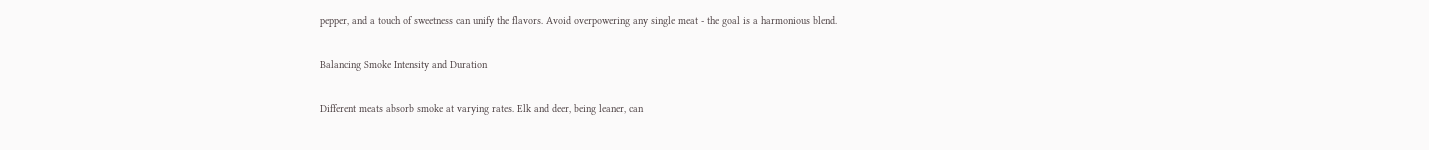pepper, and a touch of sweetness can unify the flavors. Avoid overpowering any single meat - the goal is a harmonious blend.

Balancing Smoke Intensity and Duration

Different meats absorb smoke at varying rates. Elk and deer, being leaner, can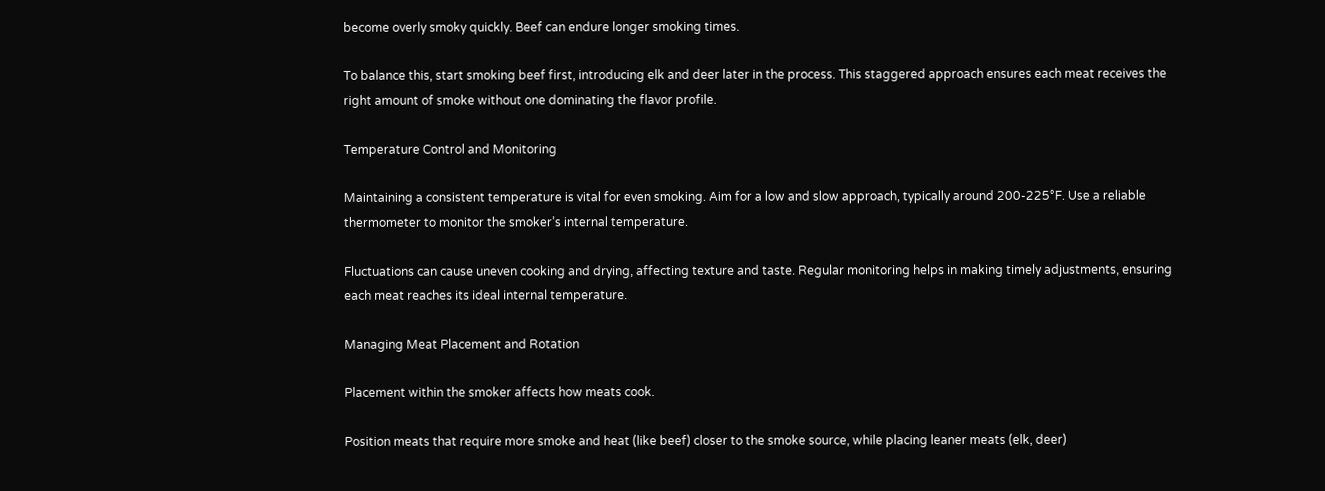become overly smoky quickly. Beef can endure longer smoking times.

To balance this, start smoking beef first, introducing elk and deer later in the process. This staggered approach ensures each meat receives the right amount of smoke without one dominating the flavor profile.

Temperature Control and Monitoring

Maintaining a consistent temperature is vital for even smoking. Aim for a low and slow approach, typically around 200-225°F. Use a reliable thermometer to monitor the smoker’s internal temperature.

Fluctuations can cause uneven cooking and drying, affecting texture and taste. Regular monitoring helps in making timely adjustments, ensuring each meat reaches its ideal internal temperature.

Managing Meat Placement and Rotation

Placement within the smoker affects how meats cook.

Position meats that require more smoke and heat (like beef) closer to the smoke source, while placing leaner meats (elk, deer)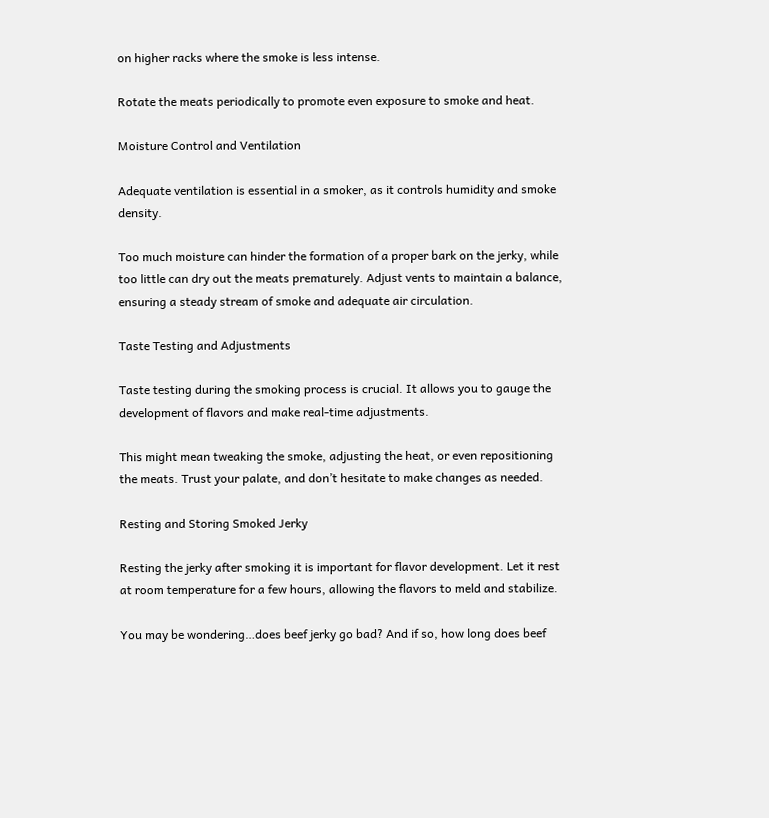on higher racks where the smoke is less intense.

Rotate the meats periodically to promote even exposure to smoke and heat.

Moisture Control and Ventilation

Adequate ventilation is essential in a smoker, as it controls humidity and smoke density.

Too much moisture can hinder the formation of a proper bark on the jerky, while too little can dry out the meats prematurely. Adjust vents to maintain a balance, ensuring a steady stream of smoke and adequate air circulation.

Taste Testing and Adjustments

Taste testing during the smoking process is crucial. It allows you to gauge the development of flavors and make real-time adjustments.

This might mean tweaking the smoke, adjusting the heat, or even repositioning the meats. Trust your palate, and don’t hesitate to make changes as needed.

Resting and Storing Smoked Jerky

Resting the jerky after smoking it is important for flavor development. Let it rest at room temperature for a few hours, allowing the flavors to meld and stabilize.

You may be wondering…does beef jerky go bad? And if so, how long does beef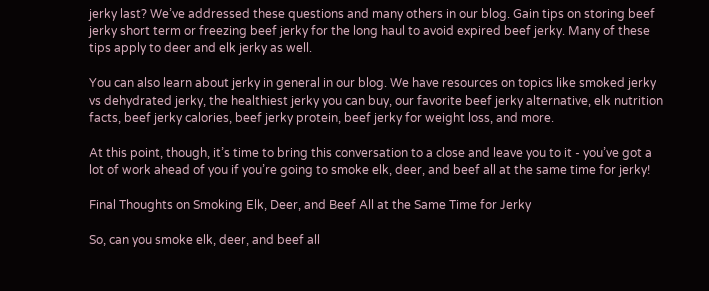jerky last? We’ve addressed these questions and many others in our blog. Gain tips on storing beef jerky short term or freezing beef jerky for the long haul to avoid expired beef jerky. Many of these tips apply to deer and elk jerky as well.

You can also learn about jerky in general in our blog. We have resources on topics like smoked jerky vs dehydrated jerky, the healthiest jerky you can buy, our favorite beef jerky alternative, elk nutrition facts, beef jerky calories, beef jerky protein, beef jerky for weight loss, and more.

At this point, though, it’s time to bring this conversation to a close and leave you to it - you’ve got a lot of work ahead of you if you’re going to smoke elk, deer, and beef all at the same time for jerky!

Final Thoughts on Smoking Elk, Deer, and Beef All at the Same Time for Jerky

So, can you smoke elk, deer, and beef all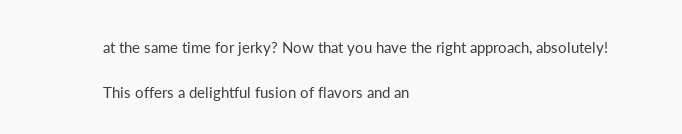at the same time for jerky? Now that you have the right approach, absolutely!

This offers a delightful fusion of flavors and an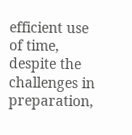efficient use of time, despite the challenges in preparation,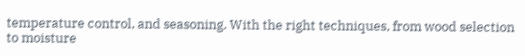temperature control, and seasoning. With the right techniques, from wood selection to moisture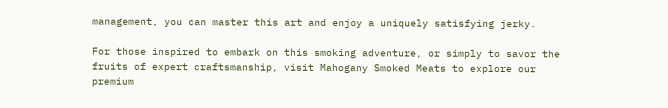management, you can master this art and enjoy a uniquely satisfying jerky.

For those inspired to embark on this smoking adventure, or simply to savor the fruits of expert craftsmanship, visit Mahogany Smoked Meats to explore our premium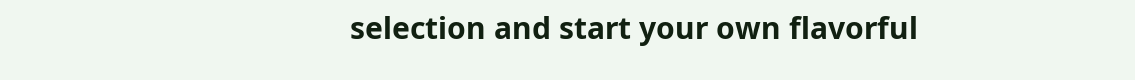selection and start your own flavorful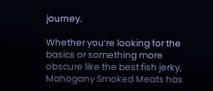journey.

Whether you’re looking for the basics or something more obscure like the best fish jerky, Mahogany Smoked Meats has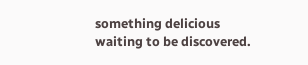something delicious waiting to be discovered.